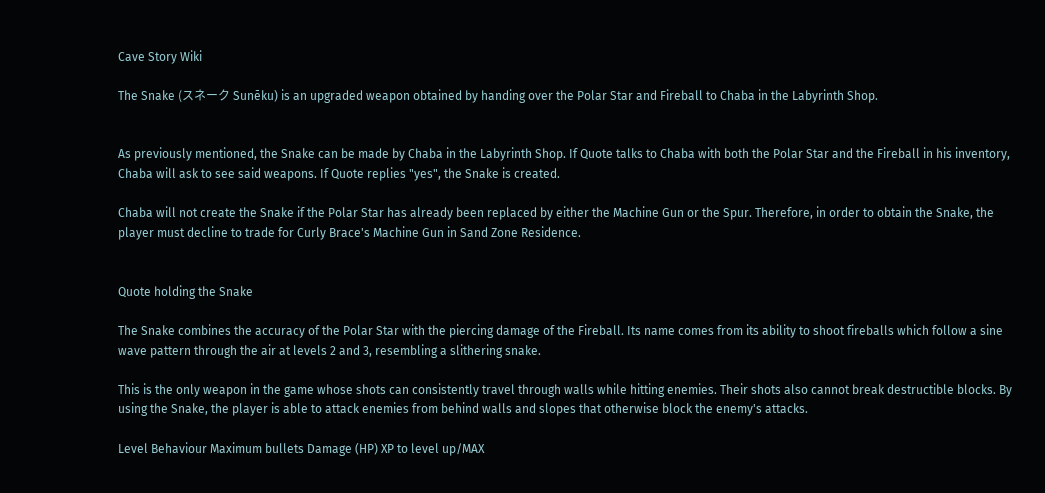Cave Story Wiki

The Snake (スネーク Sunēku) is an upgraded weapon obtained by handing over the Polar Star and Fireball to Chaba in the Labyrinth Shop.


As previously mentioned, the Snake can be made by Chaba in the Labyrinth Shop. If Quote talks to Chaba with both the Polar Star and the Fireball in his inventory, Chaba will ask to see said weapons. If Quote replies "yes", the Snake is created.

Chaba will not create the Snake if the Polar Star has already been replaced by either the Machine Gun or the Spur. Therefore, in order to obtain the Snake, the player must decline to trade for Curly Brace's Machine Gun in Sand Zone Residence.


Quote holding the Snake

The Snake combines the accuracy of the Polar Star with the piercing damage of the Fireball. Its name comes from its ability to shoot fireballs which follow a sine wave pattern through the air at levels 2 and 3, resembling a slithering snake.

This is the only weapon in the game whose shots can consistently travel through walls while hitting enemies. Their shots also cannot break destructible blocks. By using the Snake, the player is able to attack enemies from behind walls and slopes that otherwise block the enemy's attacks.

Level Behaviour Maximum bullets Damage (HP) XP to level up/MAX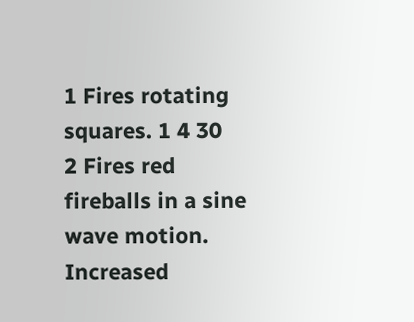1 Fires rotating squares. 1 4 30
2 Fires red fireballs in a sine wave motion. Increased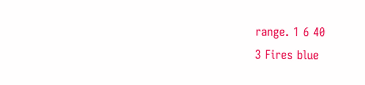range. 1 6 40
3 Fires blue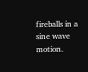fireballs in a sine wave motion.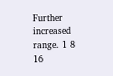Further increased range. 1 8 16